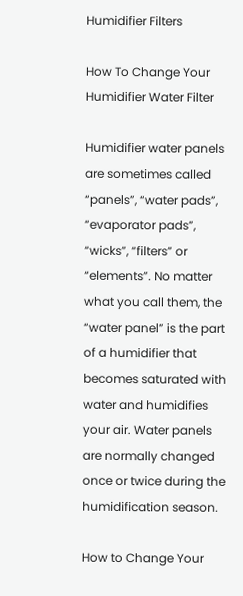Humidifier Filters

How To Change Your Humidifier Water Filter

Humidifier water panels are sometimes called “panels”, “water pads”, “evaporator pads”, “wicks”, “filters” or “elements”. No matter what you call them, the “water panel” is the part of a humidifier that becomes saturated with water and humidifies your air. Water panels are normally changed once or twice during the humidification season.

How to Change Your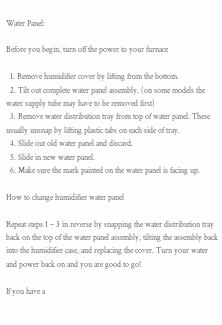Water Panel:

Before you begin, turn off the power to your furnace

  1. Remove humidifier cover by lifting from the bottom.
  2. Tilt out complete water panel assembly. (on some models the water supply tube may have to be removed first)
  3. Remove water distribution tray from top of water panel. These usually unsnap by lifting plastic tabs on each side of tray.
  4. Slide out old water panel and discard.
  5. Slide in new water panel.
  6. Make sure the mark painted on the water panel is facing up.

How to change humidifier water panel

Repeat steps 1 – 3 in reverse by snapping the water distribution tray back on the top of the water panel assembly, tilting the assembly back into the humidifier case, and replacing the cover. Turn your water and power back on and you are good to go!

If you have a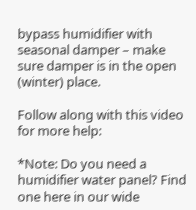bypass humidifier with seasonal damper – make sure damper is in the open (winter) place.

Follow along with this video for more help:

*Note: Do you need a humidifier water panel? Find one here in our wide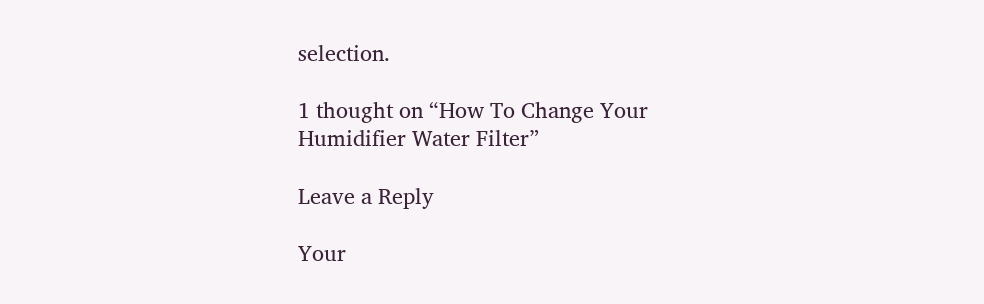selection.

1 thought on “How To Change Your Humidifier Water Filter”

Leave a Reply

Your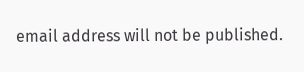email address will not be published.